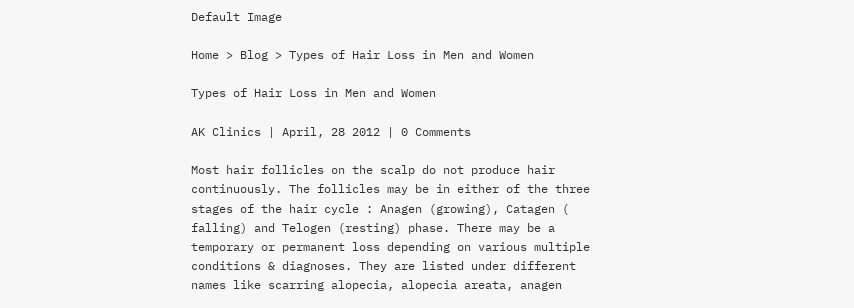Default Image

Home > Blog > Types of Hair Loss in Men and Women

Types of Hair Loss in Men and Women

AK Clinics | April, 28 2012 | 0 Comments

Most hair follicles on the scalp do not produce hair continuously. The follicles may be in either of the three stages of the hair cycle : Anagen (growing), Catagen ( falling) and Telogen (resting) phase. There may be a temporary or permanent loss depending on various multiple conditions & diagnoses. They are listed under different names like scarring alopecia, alopecia areata, anagen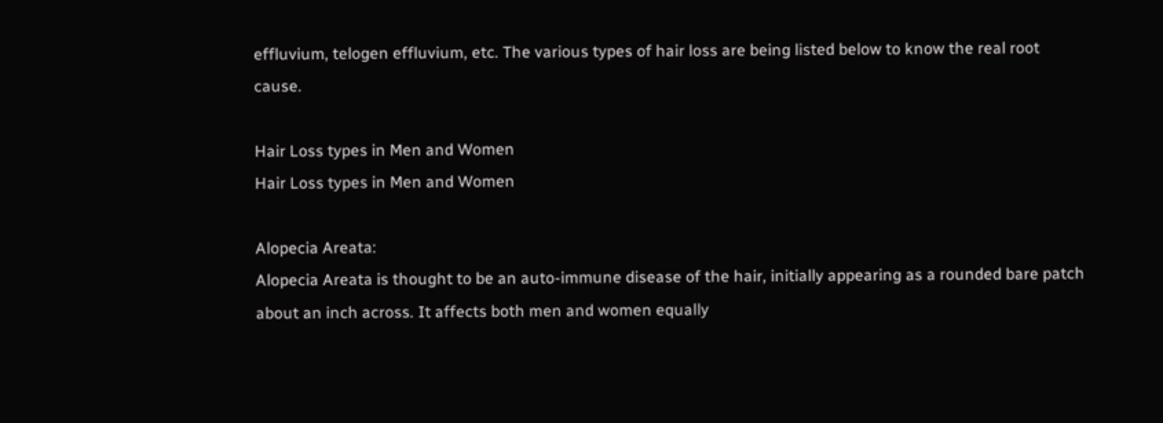effluvium, telogen effluvium, etc. The various types of hair loss are being listed below to know the real root cause.

Hair Loss types in Men and Women
Hair Loss types in Men and Women

Alopecia Areata:
Alopecia Areata is thought to be an auto-immune disease of the hair, initially appearing as a rounded bare patch about an inch across. It affects both men and women equally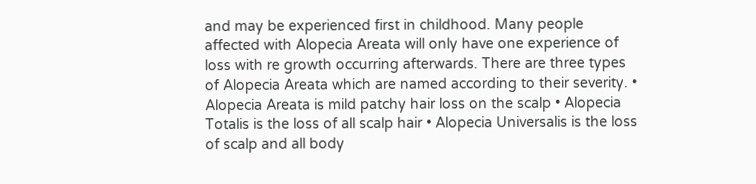and may be experienced first in childhood. Many people affected with Alopecia Areata will only have one experience of loss with re growth occurring afterwards. There are three types of Alopecia Areata which are named according to their severity. • Alopecia Areata is mild patchy hair loss on the scalp • Alopecia Totalis is the loss of all scalp hair • Alopecia Universalis is the loss of scalp and all body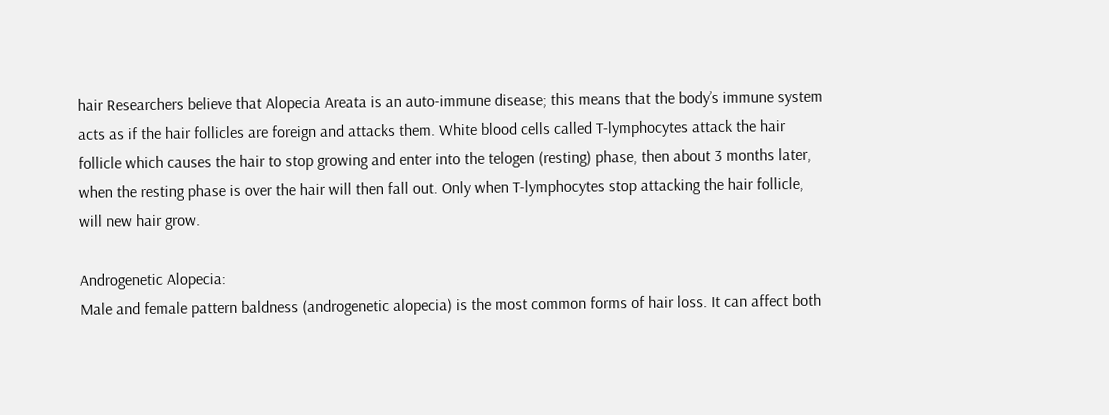hair Researchers believe that Alopecia Areata is an auto-immune disease; this means that the body’s immune system acts as if the hair follicles are foreign and attacks them. White blood cells called T-lymphocytes attack the hair follicle which causes the hair to stop growing and enter into the telogen (resting) phase, then about 3 months later, when the resting phase is over the hair will then fall out. Only when T-lymphocytes stop attacking the hair follicle, will new hair grow.

Androgenetic Alopecia:
Male and female pattern baldness (androgenetic alopecia) is the most common forms of hair loss. It can affect both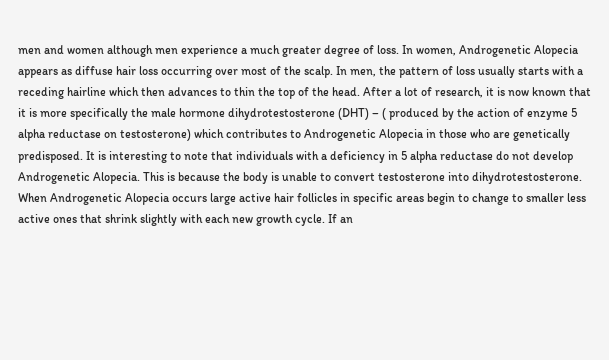men and women although men experience a much greater degree of loss. In women, Androgenetic Alopecia appears as diffuse hair loss occurring over most of the scalp. In men, the pattern of loss usually starts with a receding hairline which then advances to thin the top of the head. After a lot of research, it is now known that it is more specifically the male hormone dihydrotestosterone (DHT) – ( produced by the action of enzyme 5 alpha reductase on testosterone) which contributes to Androgenetic Alopecia in those who are genetically predisposed. It is interesting to note that individuals with a deficiency in 5 alpha reductase do not develop Androgenetic Alopecia. This is because the body is unable to convert testosterone into dihydrotestosterone. When Androgenetic Alopecia occurs large active hair follicles in specific areas begin to change to smaller less active ones that shrink slightly with each new growth cycle. If an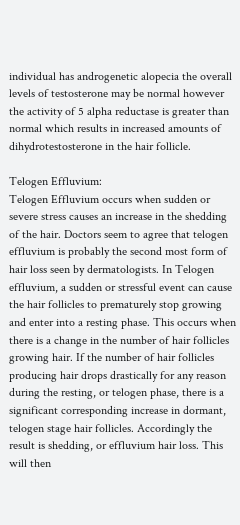individual has androgenetic alopecia the overall levels of testosterone may be normal however the activity of 5 alpha reductase is greater than normal which results in increased amounts of dihydrotestosterone in the hair follicle.

Telogen Effluvium:
Telogen Effluvium occurs when sudden or severe stress causes an increase in the shedding of the hair. Doctors seem to agree that telogen effluvium is probably the second most form of hair loss seen by dermatologists. In Telogen effluvium, a sudden or stressful event can cause the hair follicles to prematurely stop growing and enter into a resting phase. This occurs when there is a change in the number of hair follicles growing hair. If the number of hair follicles producing hair drops drastically for any reason during the resting, or telogen phase, there is a significant corresponding increase in dormant, telogen stage hair follicles. Accordingly the result is shedding, or effluvium hair loss. This will then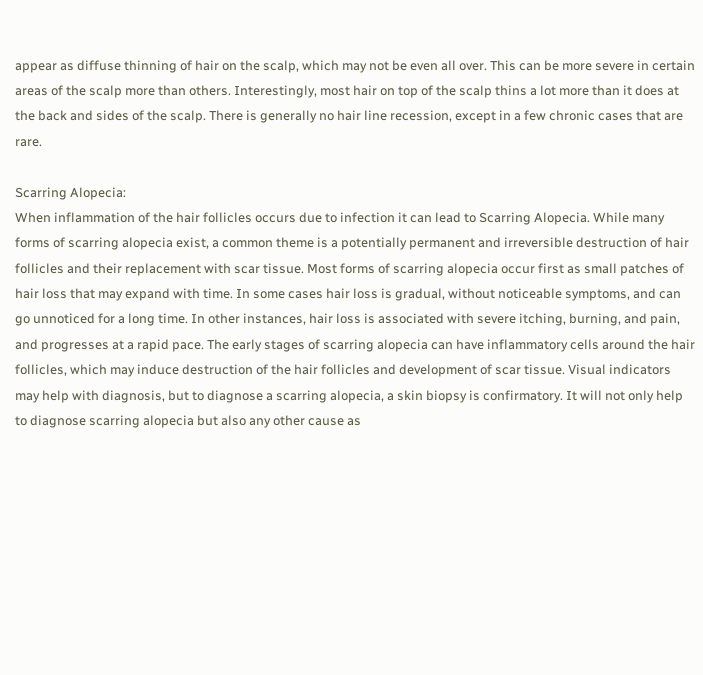appear as diffuse thinning of hair on the scalp, which may not be even all over. This can be more severe in certain areas of the scalp more than others. Interestingly, most hair on top of the scalp thins a lot more than it does at the back and sides of the scalp. There is generally no hair line recession, except in a few chronic cases that are rare.

Scarring Alopecia:
When inflammation of the hair follicles occurs due to infection it can lead to Scarring Alopecia. While many forms of scarring alopecia exist, a common theme is a potentially permanent and irreversible destruction of hair follicles and their replacement with scar tissue. Most forms of scarring alopecia occur first as small patches of hair loss that may expand with time. In some cases hair loss is gradual, without noticeable symptoms, and can go unnoticed for a long time. In other instances, hair loss is associated with severe itching, burning, and pain, and progresses at a rapid pace. The early stages of scarring alopecia can have inflammatory cells around the hair follicles, which may induce destruction of the hair follicles and development of scar tissue. Visual indicators may help with diagnosis, but to diagnose a scarring alopecia, a skin biopsy is confirmatory. It will not only help to diagnose scarring alopecia but also any other cause as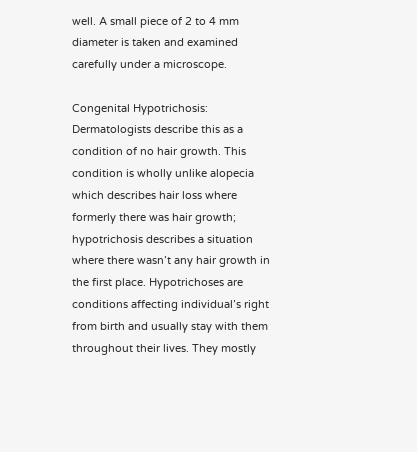well. A small piece of 2 to 4 mm diameter is taken and examined carefully under a microscope.

Congenital Hypotrichosis:
Dermatologists describe this as a condition of no hair growth. This condition is wholly unlike alopecia which describes hair loss where formerly there was hair growth; hypotrichosis describes a situation where there wasn’t any hair growth in the first place. Hypotrichoses are conditions affecting individual’s right from birth and usually stay with them throughout their lives. They mostly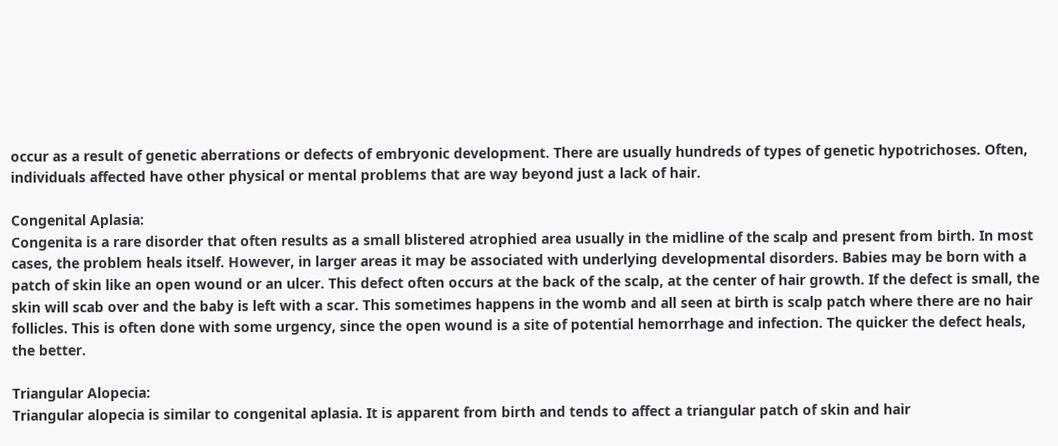occur as a result of genetic aberrations or defects of embryonic development. There are usually hundreds of types of genetic hypotrichoses. Often, individuals affected have other physical or mental problems that are way beyond just a lack of hair.

Congenital Aplasia:
Congenita is a rare disorder that often results as a small blistered atrophied area usually in the midline of the scalp and present from birth. In most cases, the problem heals itself. However, in larger areas it may be associated with underlying developmental disorders. Babies may be born with a patch of skin like an open wound or an ulcer. This defect often occurs at the back of the scalp, at the center of hair growth. If the defect is small, the skin will scab over and the baby is left with a scar. This sometimes happens in the womb and all seen at birth is scalp patch where there are no hair follicles. This is often done with some urgency, since the open wound is a site of potential hemorrhage and infection. The quicker the defect heals, the better.

Triangular Alopecia:
Triangular alopecia is similar to congenital aplasia. It is apparent from birth and tends to affect a triangular patch of skin and hair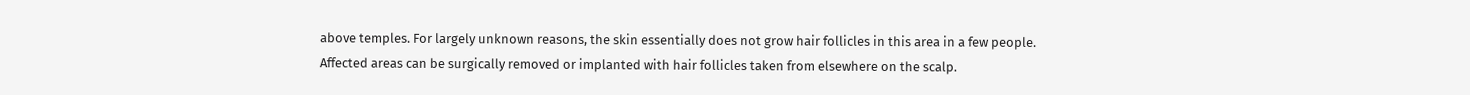above temples. For largely unknown reasons, the skin essentially does not grow hair follicles in this area in a few people. Affected areas can be surgically removed or implanted with hair follicles taken from elsewhere on the scalp.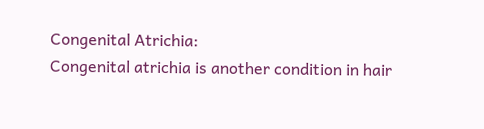Congenital Atrichia:
Congenital atrichia is another condition in hair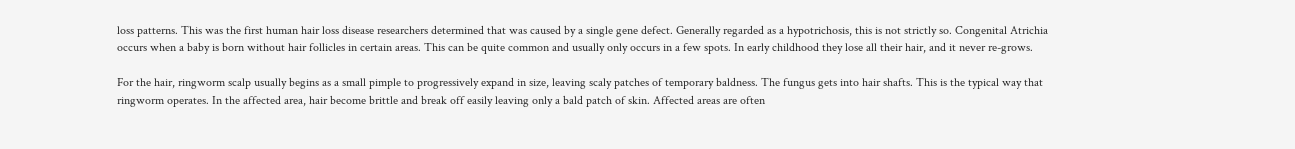loss patterns. This was the first human hair loss disease researchers determined that was caused by a single gene defect. Generally regarded as a hypotrichosis, this is not strictly so. Congenital Atrichia occurs when a baby is born without hair follicles in certain areas. This can be quite common and usually only occurs in a few spots. In early childhood they lose all their hair, and it never re-grows.

For the hair, ringworm scalp usually begins as a small pimple to progressively expand in size, leaving scaly patches of temporary baldness. The fungus gets into hair shafts. This is the typical way that ringworm operates. In the affected area, hair become brittle and break off easily leaving only a bald patch of skin. Affected areas are often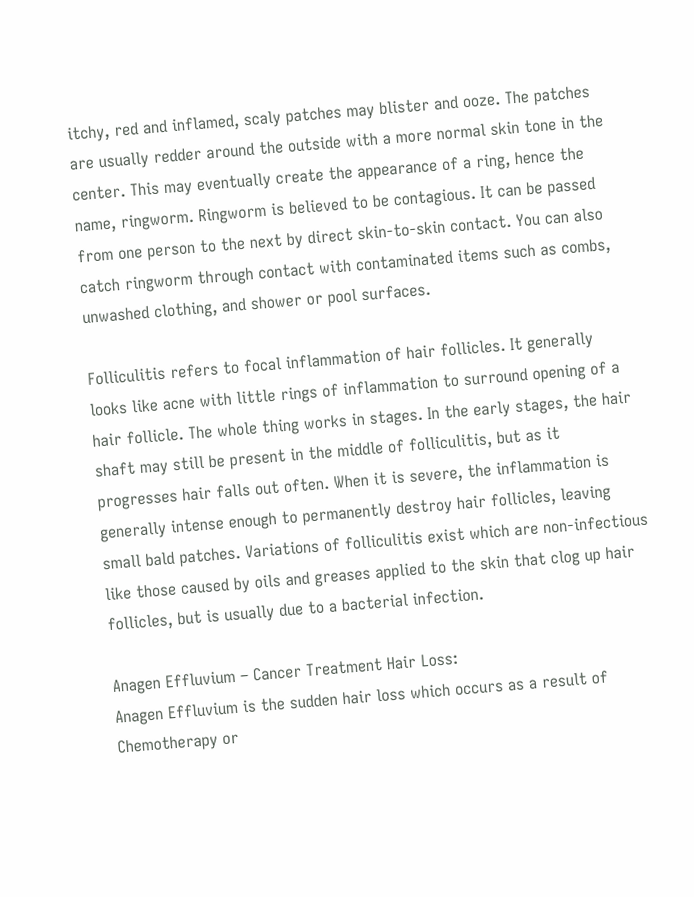itchy, red and inflamed, scaly patches may blister and ooze. The patches are usually redder around the outside with a more normal skin tone in the center. This may eventually create the appearance of a ring, hence the name, ringworm. Ringworm is believed to be contagious. It can be passed from one person to the next by direct skin-to-skin contact. You can also catch ringworm through contact with contaminated items such as combs, unwashed clothing, and shower or pool surfaces.

Folliculitis refers to focal inflammation of hair follicles. It generally looks like acne with little rings of inflammation to surround opening of a hair follicle. The whole thing works in stages. In the early stages, the hair shaft may still be present in the middle of folliculitis, but as it progresses hair falls out often. When it is severe, the inflammation is generally intense enough to permanently destroy hair follicles, leaving small bald patches. Variations of folliculitis exist which are non-infectious like those caused by oils and greases applied to the skin that clog up hair follicles, but is usually due to a bacterial infection.

Anagen Effluvium – Cancer Treatment Hair Loss:
Anagen Effluvium is the sudden hair loss which occurs as a result of Chemotherapy or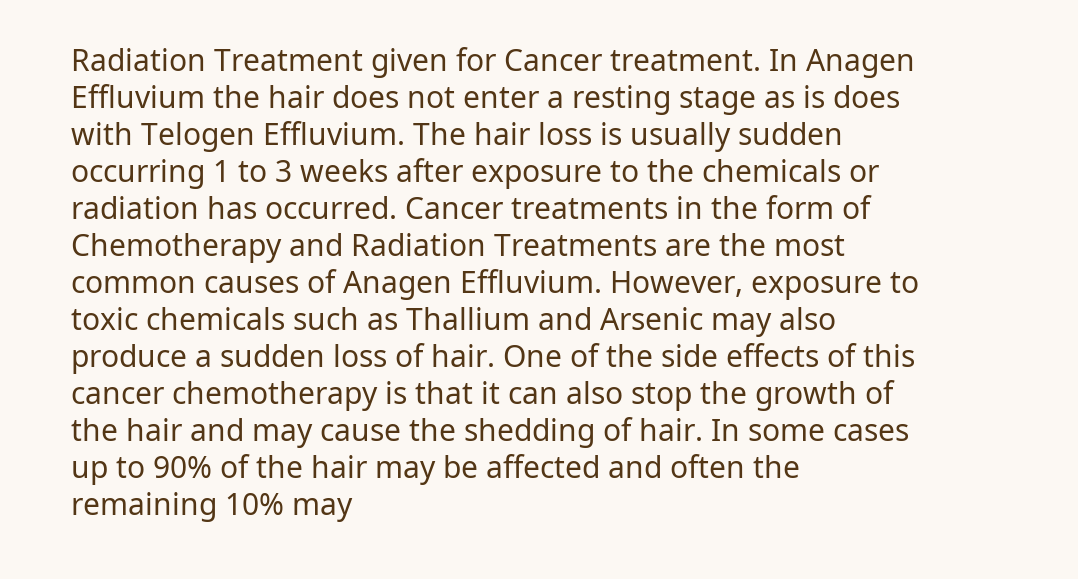Radiation Treatment given for Cancer treatment. In Anagen Effluvium the hair does not enter a resting stage as is does with Telogen Effluvium. The hair loss is usually sudden occurring 1 to 3 weeks after exposure to the chemicals or radiation has occurred. Cancer treatments in the form of Chemotherapy and Radiation Treatments are the most common causes of Anagen Effluvium. However, exposure to toxic chemicals such as Thallium and Arsenic may also produce a sudden loss of hair. One of the side effects of this cancer chemotherapy is that it can also stop the growth of the hair and may cause the shedding of hair. In some cases up to 90% of the hair may be affected and often the remaining 10% may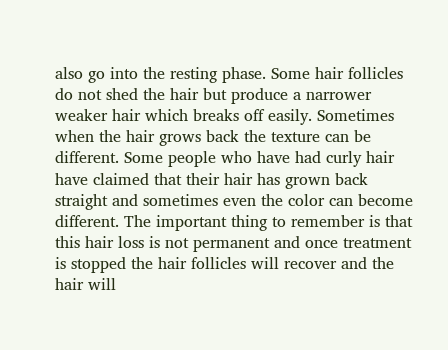also go into the resting phase. Some hair follicles do not shed the hair but produce a narrower weaker hair which breaks off easily. Sometimes when the hair grows back the texture can be different. Some people who have had curly hair have claimed that their hair has grown back straight and sometimes even the color can become different. The important thing to remember is that this hair loss is not permanent and once treatment is stopped the hair follicles will recover and the hair will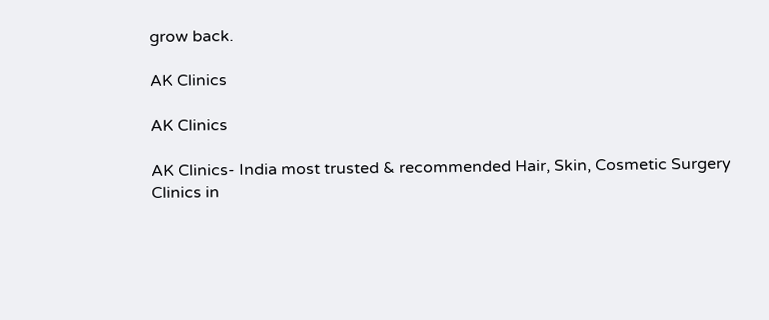grow back.

AK Clinics

AK Clinics

AK Clinics- India most trusted & recommended Hair, Skin, Cosmetic Surgery Clinics in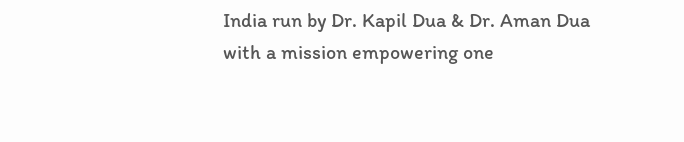India run by Dr. Kapil Dua & Dr. Aman Dua with a mission empowering one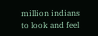million indians to look and feel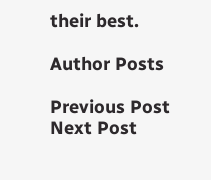their best.

Author Posts

Previous Post
Next Post